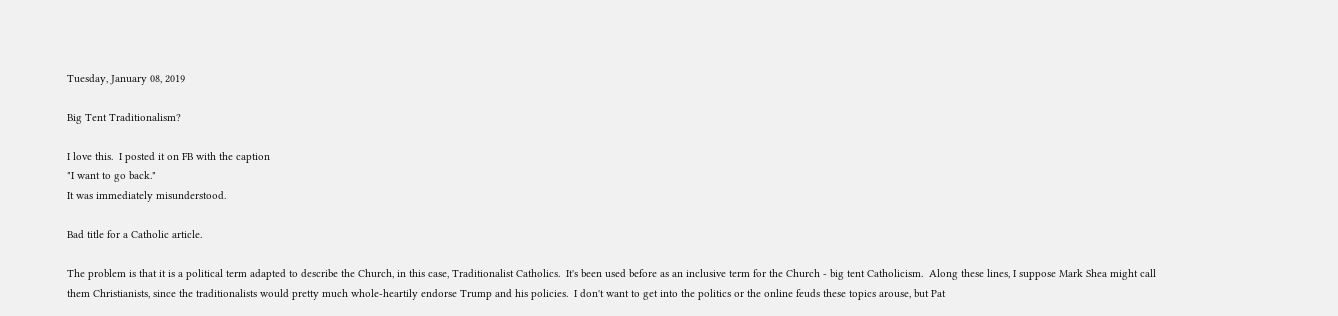Tuesday, January 08, 2019

Big Tent Traditionalism?

I love this.  I posted it on FB with the caption
"I want to go back."
It was immediately misunderstood.

Bad title for a Catholic article.

The problem is that it is a political term adapted to describe the Church, in this case, Traditionalist Catholics.  It's been used before as an inclusive term for the Church - big tent Catholicism.  Along these lines, I suppose Mark Shea might call them Christianists, since the traditionalists would pretty much whole-heartily endorse Trump and his policies.  I don't want to get into the politics or the online feuds these topics arouse, but Pat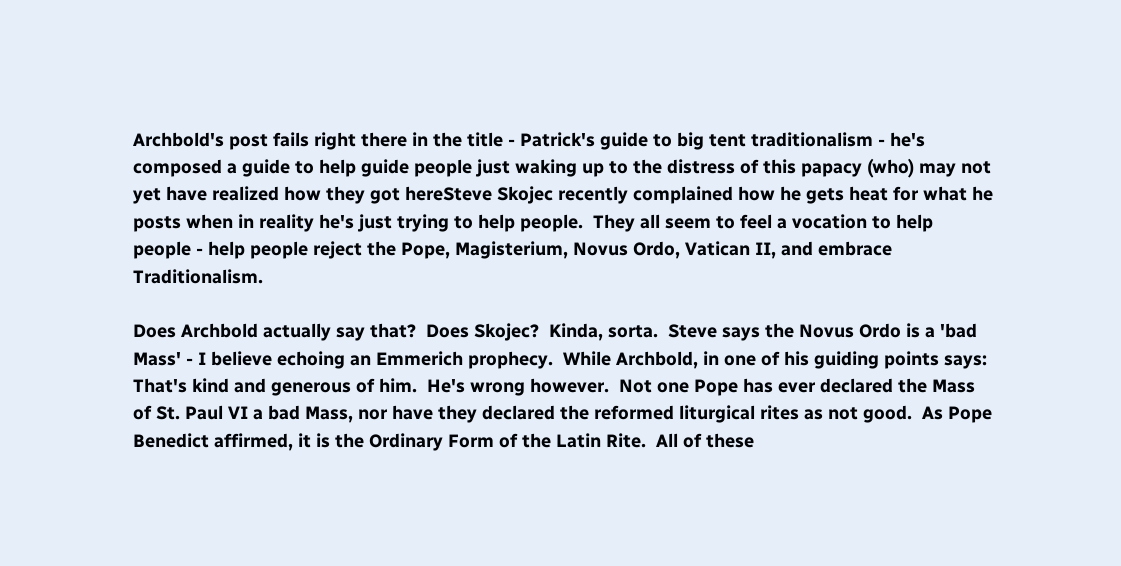Archbold's post fails right there in the title - Patrick's guide to big tent traditionalism - he's composed a guide to help guide people just waking up to the distress of this papacy (who) may not yet have realized how they got hereSteve Skojec recently complained how he gets heat for what he posts when in reality he's just trying to help people.  They all seem to feel a vocation to help people - help people reject the Pope, Magisterium, Novus Ordo, Vatican II, and embrace Traditionalism.

Does Archbold actually say that?  Does Skojec?  Kinda, sorta.  Steve says the Novus Ordo is a 'bad Mass' - I believe echoing an Emmerich prophecy.  While Archbold, in one of his guiding points says:
That's kind and generous of him.  He's wrong however.  Not one Pope has ever declared the Mass of St. Paul VI a bad Mass, nor have they declared the reformed liturgical rites as not good.  As Pope Benedict affirmed, it is the Ordinary Form of the Latin Rite.  All of these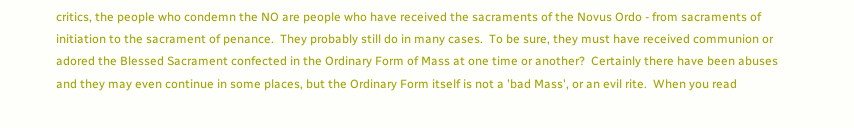critics, the people who condemn the NO are people who have received the sacraments of the Novus Ordo - from sacraments of initiation to the sacrament of penance.  They probably still do in many cases.  To be sure, they must have received communion or adored the Blessed Sacrament confected in the Ordinary Form of Mass at one time or another?  Certainly there have been abuses and they may even continue in some places, but the Ordinary Form itself is not a 'bad Mass', or an evil rite.  When you read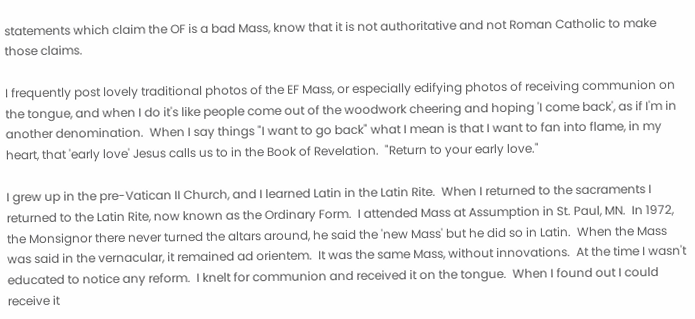statements which claim the OF is a bad Mass, know that it is not authoritative and not Roman Catholic to make those claims.

I frequently post lovely traditional photos of the EF Mass, or especially edifying photos of receiving communion on the tongue, and when I do it's like people come out of the woodwork cheering and hoping 'I come back', as if I'm in another denomination.  When I say things "I want to go back" what I mean is that I want to fan into flame, in my heart, that 'early love' Jesus calls us to in the Book of Revelation.  "Return to your early love."

I grew up in the pre-Vatican II Church, and I learned Latin in the Latin Rite.  When I returned to the sacraments I returned to the Latin Rite, now known as the Ordinary Form.  I attended Mass at Assumption in St. Paul, MN.  In 1972, the Monsignor there never turned the altars around, he said the 'new Mass' but he did so in Latin.  When the Mass was said in the vernacular, it remained ad orientem.  It was the same Mass, without innovations.  At the time I wasn't educated to notice any reform.  I knelt for communion and received it on the tongue.  When I found out I could receive it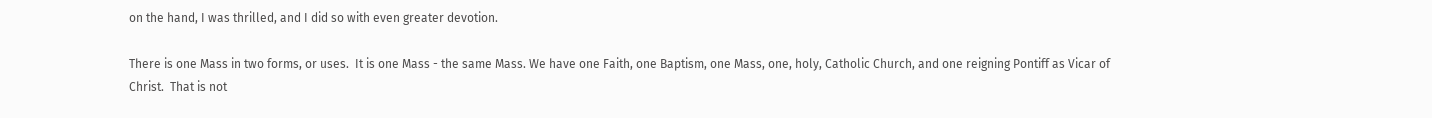on the hand, I was thrilled, and I did so with even greater devotion.

There is one Mass in two forms, or uses.  It is one Mass - the same Mass. We have one Faith, one Baptism, one Mass, one, holy, Catholic Church, and one reigning Pontiff as Vicar of Christ.  That is not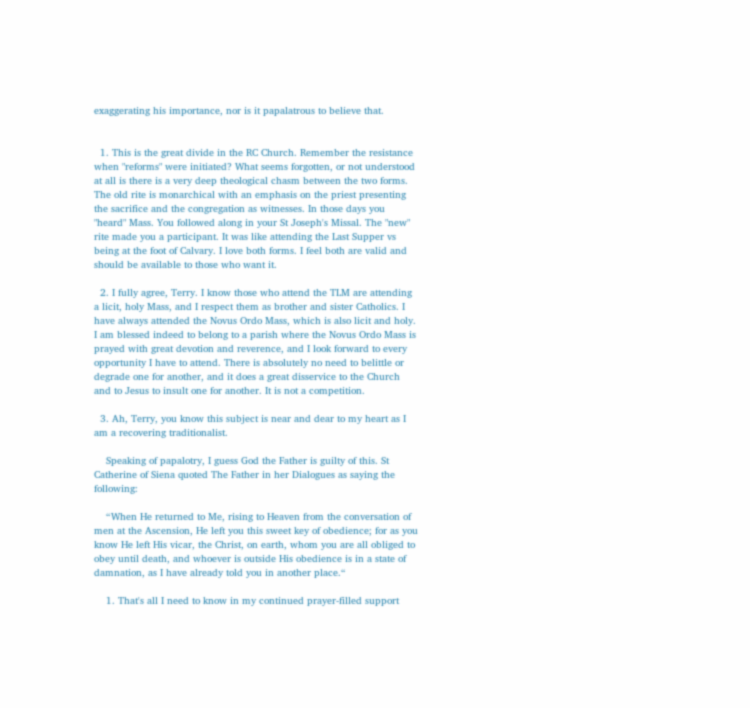exaggerating his importance, nor is it papalatrous to believe that.


  1. This is the great divide in the RC Church. Remember the resistance when "reforms" were initiated? What seems forgotten, or not understood at all is there is a very deep theological chasm between the two forms. The old rite is monarchical with an emphasis on the priest presenting the sacrifice and the congregation as witnesses. In those days you "heard" Mass. You followed along in your St Joseph's Missal. The "new" rite made you a participant. It was like attending the Last Supper vs being at the foot of Calvary. I love both forms. I feel both are valid and should be available to those who want it.

  2. I fully agree, Terry. I know those who attend the TLM are attending a licit, holy Mass, and I respect them as brother and sister Catholics. I have always attended the Novus Ordo Mass, which is also licit and holy. I am blessed indeed to belong to a parish where the Novus Ordo Mass is prayed with great devotion and reverence, and I look forward to every opportunity I have to attend. There is absolutely no need to belittle or degrade one for another, and it does a great disservice to the Church and to Jesus to insult one for another. It is not a competition.

  3. Ah, Terry, you know this subject is near and dear to my heart as I am a recovering traditionalist.

    Speaking of papalotry, I guess God the Father is guilty of this. St Catherine of Siena quoted The Father in her Dialogues as saying the following:

    “When He returned to Me, rising to Heaven from the conversation of men at the Ascension, He left you this sweet key of obedience; for as you know He left His vicar, the Christ, on earth, whom you are all obliged to obey until death, and whoever is outside His obedience is in a state of damnation, as I have already told you in another place.“

    1. That's all I need to know in my continued prayer-filled support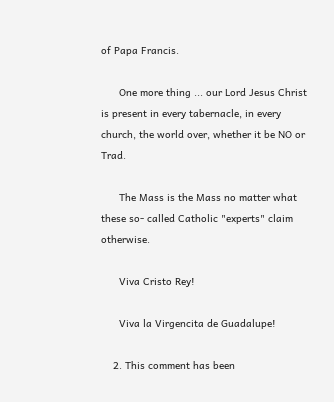of Papa Francis.

      One more thing ... our Lord Jesus Christ is present in every tabernacle, in every church, the world over, whether it be NO or Trad.

      The Mass is the Mass no matter what these so- called Catholic "experts" claim otherwise.

      Viva Cristo Rey!

      Viva la Virgencita de Guadalupe!

    2. This comment has been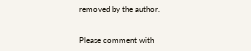removed by the author.


Please comment with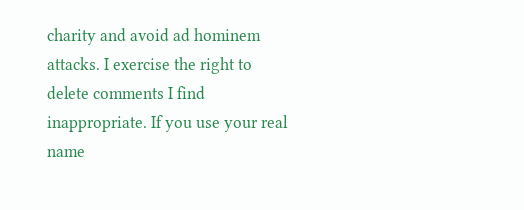charity and avoid ad hominem attacks. I exercise the right to delete comments I find inappropriate. If you use your real name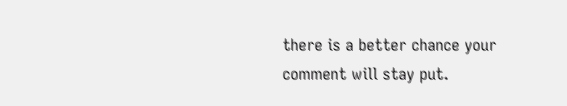there is a better chance your comment will stay put.